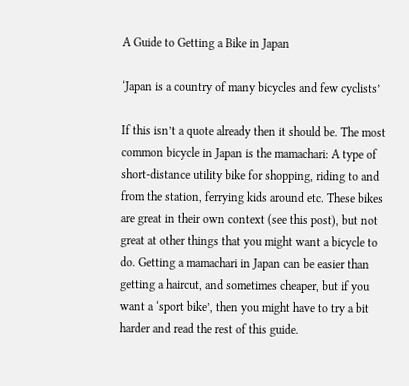A Guide to Getting a Bike in Japan

‘Japan is a country of many bicycles and few cyclists’

If this isn’t a quote already then it should be. The most common bicycle in Japan is the mamachari: A type of short-distance utility bike for shopping, riding to and from the station, ferrying kids around etc. These bikes are great in their own context (see this post), but not great at other things that you might want a bicycle to do. Getting a mamachari in Japan can be easier than getting a haircut, and sometimes cheaper, but if you want a ‘sport bike’, then you might have to try a bit harder and read the rest of this guide.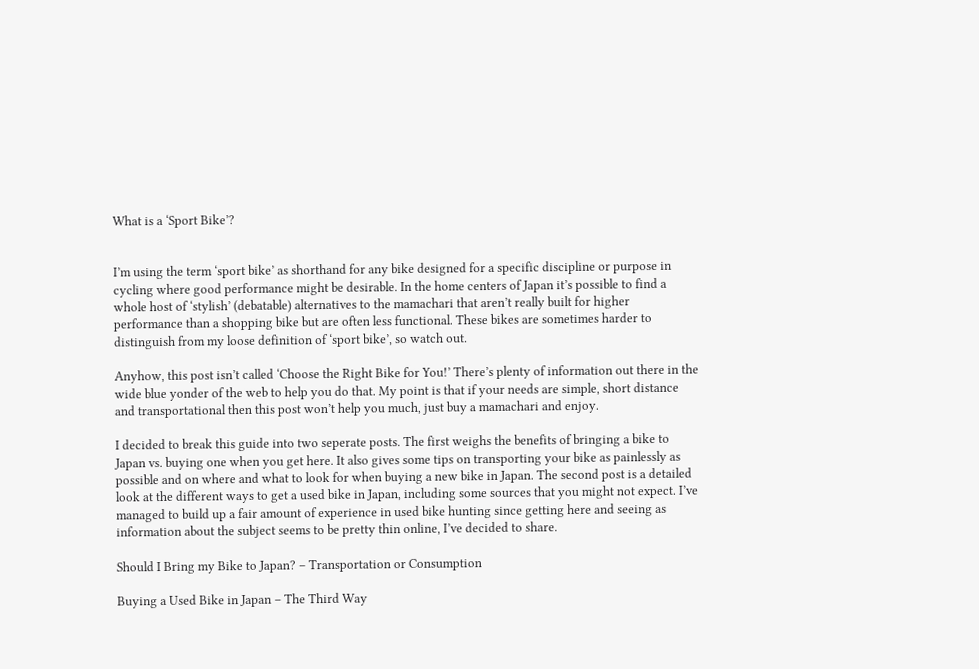What is a ‘Sport Bike’?


I’m using the term ‘sport bike’ as shorthand for any bike designed for a specific discipline or purpose in cycling where good performance might be desirable. In the home centers of Japan it’s possible to find a whole host of ‘stylish’ (debatable) alternatives to the mamachari that aren’t really built for higher performance than a shopping bike but are often less functional. These bikes are sometimes harder to distinguish from my loose definition of ‘sport bike’, so watch out.

Anyhow, this post isn’t called ‘Choose the Right Bike for You!’ There’s plenty of information out there in the wide blue yonder of the web to help you do that. My point is that if your needs are simple, short distance and transportational then this post won’t help you much, just buy a mamachari and enjoy.

I decided to break this guide into two seperate posts. The first weighs the benefits of bringing a bike to Japan vs. buying one when you get here. It also gives some tips on transporting your bike as painlessly as possible and on where and what to look for when buying a new bike in Japan. The second post is a detailed look at the different ways to get a used bike in Japan, including some sources that you might not expect. I’ve managed to build up a fair amount of experience in used bike hunting since getting here and seeing as information about the subject seems to be pretty thin online, I’ve decided to share.

Should I Bring my Bike to Japan? – Transportation or Consumption

Buying a Used Bike in Japan – The Third Way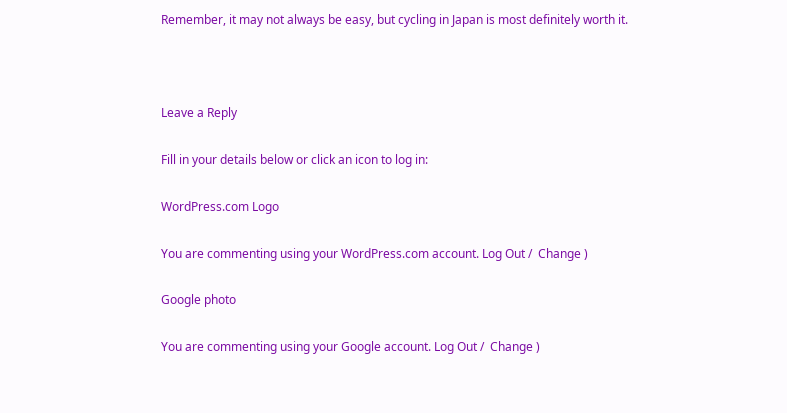Remember, it may not always be easy, but cycling in Japan is most definitely worth it.



Leave a Reply

Fill in your details below or click an icon to log in:

WordPress.com Logo

You are commenting using your WordPress.com account. Log Out /  Change )

Google photo

You are commenting using your Google account. Log Out /  Change )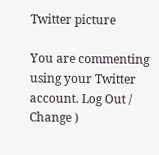Twitter picture

You are commenting using your Twitter account. Log Out /  Change )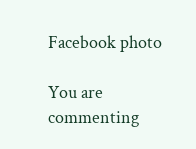Facebook photo

You are commenting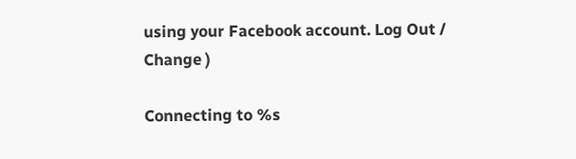using your Facebook account. Log Out /  Change )

Connecting to %s